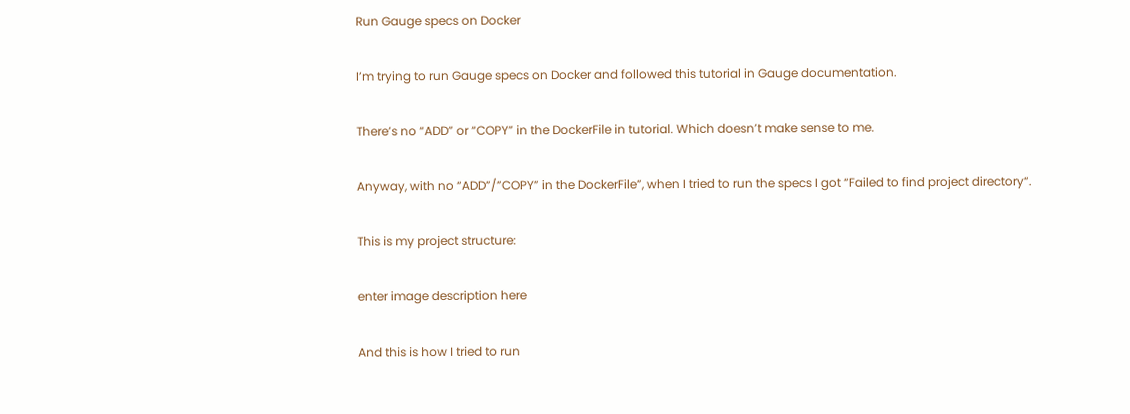Run Gauge specs on Docker

I’m trying to run Gauge specs on Docker and followed this tutorial in Gauge documentation.

There’s no “ADD” or “COPY” in the DockerFile in tutorial. Which doesn’t make sense to me.

Anyway, with no “ADD”/”COPY” in the DockerFile”, when I tried to run the specs I got “Failed to find project directory“.

This is my project structure:

enter image description here

And this is how I tried to run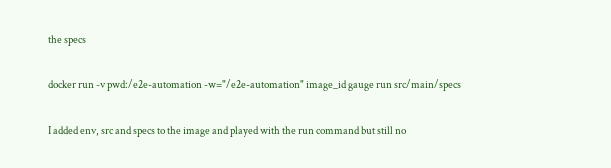the specs

docker run -v pwd:/e2e-automation -w="/e2e-automation" image_id gauge run src/main/specs

I added env, src and specs to the image and played with the run command but still no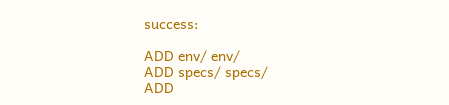success:

ADD env/ env/
ADD specs/ specs/
ADD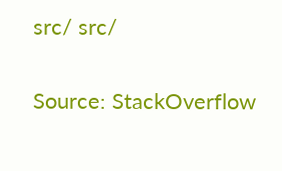src/ src/

Source: StackOverflow